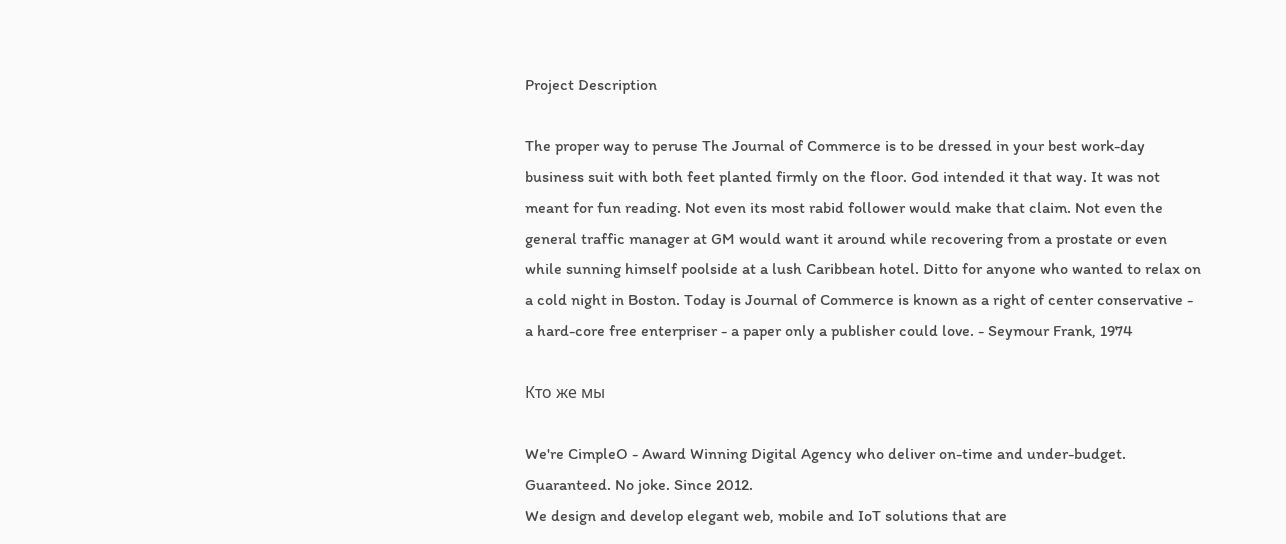Project Description

The proper way to peruse The Journal of Commerce is to be dressed in your best work-day business suit with both feet planted firmly on the floor. God intended it that way. It was not meant for fun reading. Not even its most rabid follower would make that claim. Not even the general traffic manager at GM would want it around while recovering from a prostate or even while sunning himself poolside at a lush Caribbean hotel. Ditto for anyone who wanted to relax on a cold night in Boston. Today is Journal of Commerce is known as a right of center conservative - a hard-core free enterpriser - a paper only a publisher could love. - Seymour Frank, 1974

Кто же мы

We're CimpleO - Award Winning Digital Agency who deliver on-time and under-budget. Guaranteed. No joke. Since 2012.
We design and develop elegant web, mobile and IoT solutions that are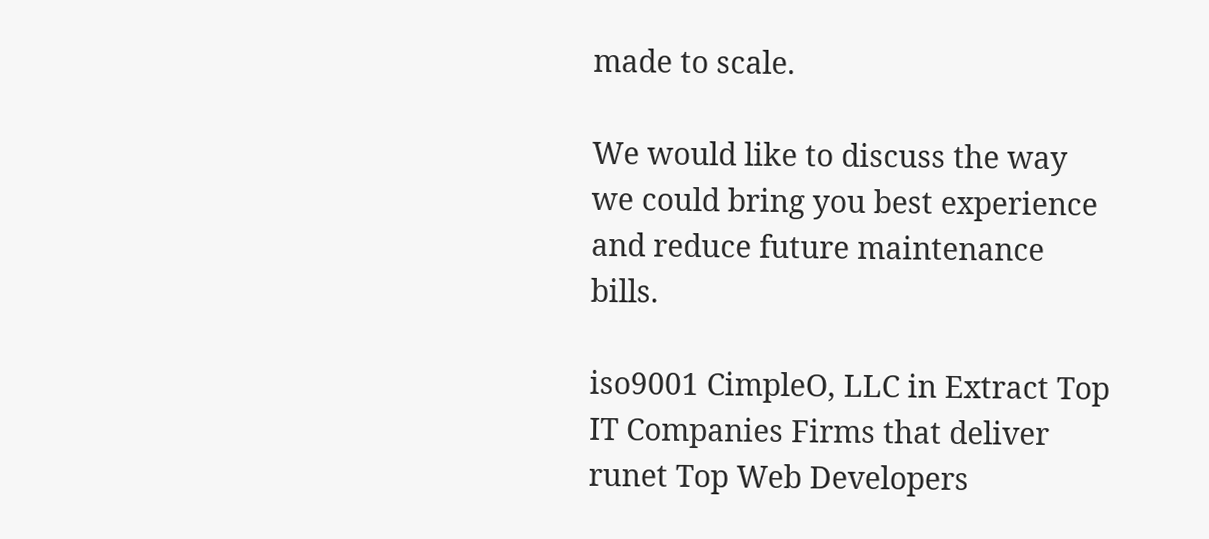made to scale.

We would like to discuss the way we could bring you best experience and reduce future maintenance bills.

iso9001 CimpleO, LLC in Extract Top IT Companies Firms that deliver runet Top Web Developers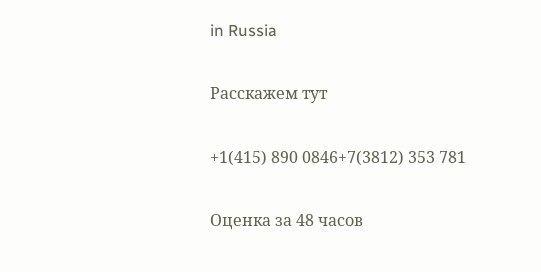in Russia

Расскажем тут

+1(415) 890 0846+7(3812) 353 781

Оценка за 48 часов